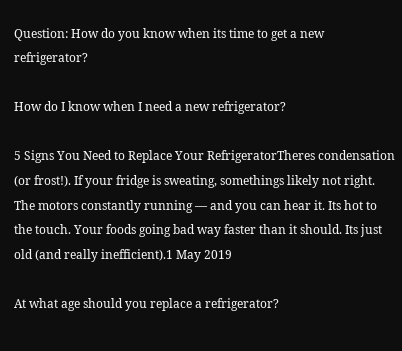Question: How do you know when its time to get a new refrigerator?

How do I know when I need a new refrigerator?

5 Signs You Need to Replace Your RefrigeratorTheres condensation (or frost!). If your fridge is sweating, somethings likely not right. The motors constantly running — and you can hear it. Its hot to the touch. Your foods going bad way faster than it should. Its just old (and really inefficient).1 May 2019

At what age should you replace a refrigerator?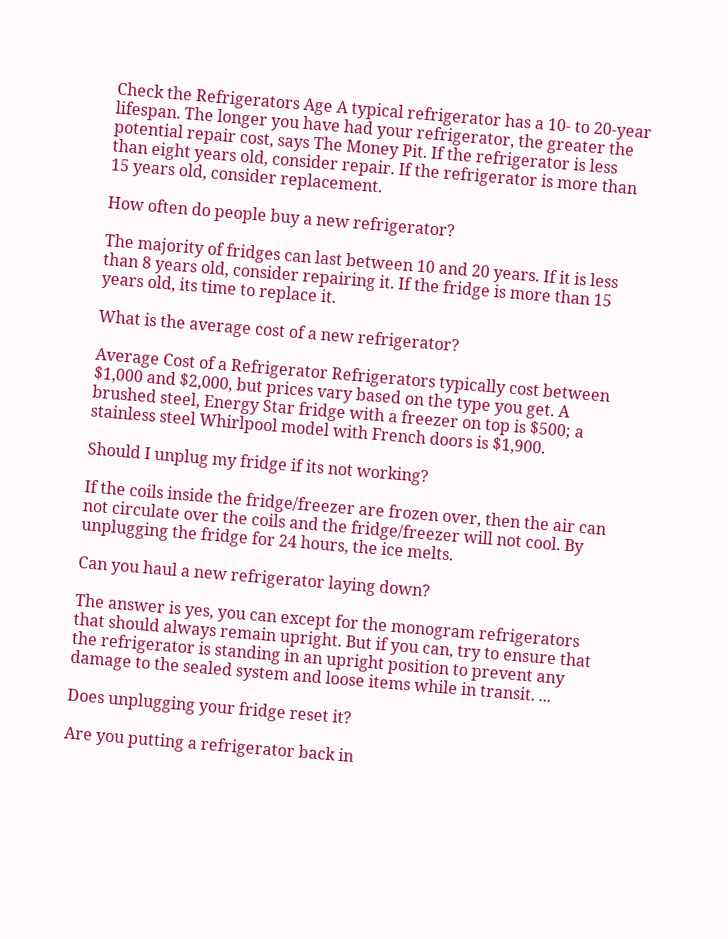Check the Refrigerators Age A typical refrigerator has a 10- to 20-year lifespan. The longer you have had your refrigerator, the greater the potential repair cost, says The Money Pit. If the refrigerator is less than eight years old, consider repair. If the refrigerator is more than 15 years old, consider replacement.

How often do people buy a new refrigerator?

The majority of fridges can last between 10 and 20 years. If it is less than 8 years old, consider repairing it. If the fridge is more than 15 years old, its time to replace it.

What is the average cost of a new refrigerator?

Average Cost of a Refrigerator Refrigerators typically cost between $1,000 and $2,000, but prices vary based on the type you get. A brushed steel, Energy Star fridge with a freezer on top is $500; a stainless steel Whirlpool model with French doors is $1,900.

Should I unplug my fridge if its not working?

If the coils inside the fridge/freezer are frozen over, then the air can not circulate over the coils and the fridge/freezer will not cool. By unplugging the fridge for 24 hours, the ice melts.

Can you haul a new refrigerator laying down?

The answer is yes, you can except for the monogram refrigerators that should always remain upright. But if you can, try to ensure that the refrigerator is standing in an upright position to prevent any damage to the sealed system and loose items while in transit. ...

Does unplugging your fridge reset it?

Are you putting a refrigerator back in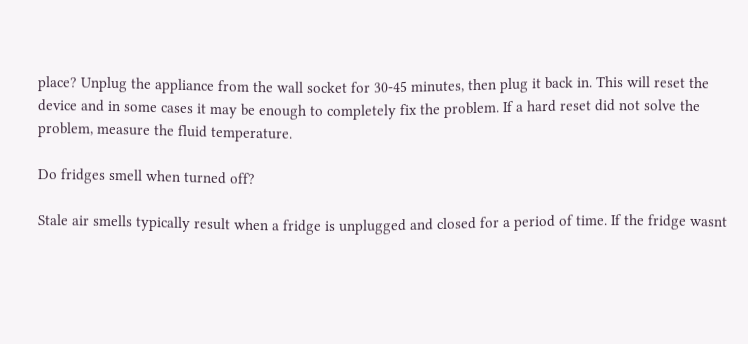place? Unplug the appliance from the wall socket for 30-45 minutes, then plug it back in. This will reset the device and in some cases it may be enough to completely fix the problem. If a hard reset did not solve the problem, measure the fluid temperature.

Do fridges smell when turned off?

Stale air smells typically result when a fridge is unplugged and closed for a period of time. If the fridge wasnt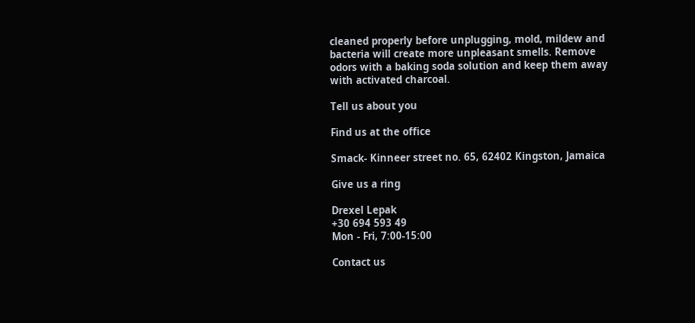cleaned properly before unplugging, mold, mildew and bacteria will create more unpleasant smells. Remove odors with a baking soda solution and keep them away with activated charcoal.

Tell us about you

Find us at the office

Smack- Kinneer street no. 65, 62402 Kingston, Jamaica

Give us a ring

Drexel Lepak
+30 694 593 49
Mon - Fri, 7:00-15:00

Contact us